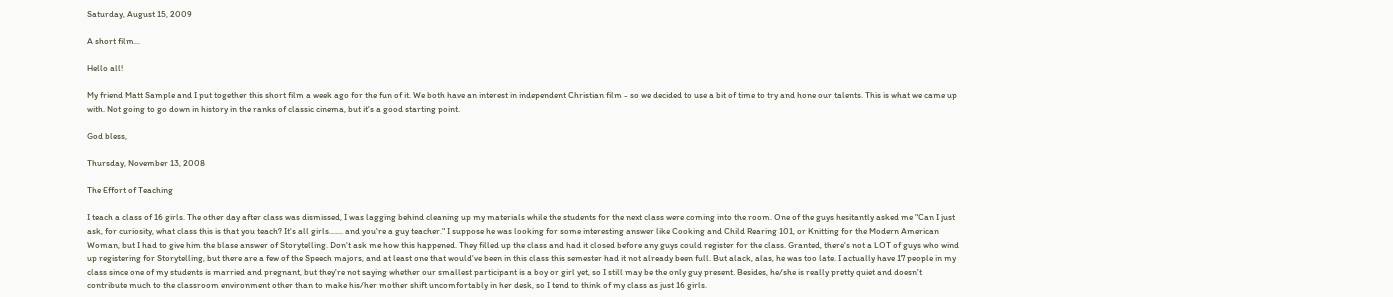Saturday, August 15, 2009

A short film...

Hello all!

My friend Matt Sample and I put together this short film a week ago for the fun of it. We both have an interest in independent Christian film - so we decided to use a bit of time to try and hone our talents. This is what we came up with. Not going to go down in history in the ranks of classic cinema, but it's a good starting point.

God bless,

Thursday, November 13, 2008

The Effort of Teaching

I teach a class of 16 girls. The other day after class was dismissed, I was lagging behind cleaning up my materials while the students for the next class were coming into the room. One of the guys hesitantly asked me "Can I just ask, for curiosity, what class this is that you teach? It's all girls....... and you're a guy teacher." I suppose he was looking for some interesting answer like Cooking and Child Rearing 101, or Knitting for the Modern American Woman, but I had to give him the blase answer of Storytelling. Don't ask me how this happened. They filled up the class and had it closed before any guys could register for the class. Granted, there's not a LOT of guys who wind up registering for Storytelling, but there are a few of the Speech majors, and at least one that would've been in this class this semester had it not already been full. But alack, alas, he was too late. I actually have 17 people in my class since one of my students is married and pregnant, but they're not saying whether our smallest participant is a boy or girl yet, so I still may be the only guy present. Besides, he/she is really pretty quiet and doesn't contribute much to the classroom environment other than to make his/her mother shift uncomfortably in her desk, so I tend to think of my class as just 16 girls.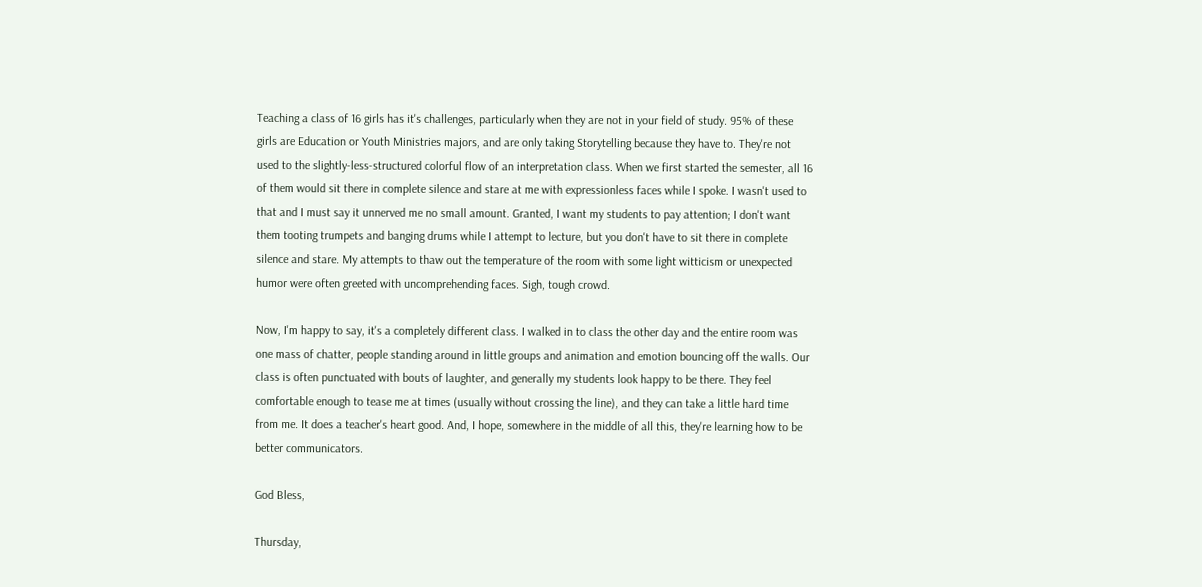Teaching a class of 16 girls has it's challenges, particularly when they are not in your field of study. 95% of these girls are Education or Youth Ministries majors, and are only taking Storytelling because they have to. They're not used to the slightly-less-structured colorful flow of an interpretation class. When we first started the semester, all 16 of them would sit there in complete silence and stare at me with expressionless faces while I spoke. I wasn't used to that and I must say it unnerved me no small amount. Granted, I want my students to pay attention; I don't want them tooting trumpets and banging drums while I attempt to lecture, but you don't have to sit there in complete silence and stare. My attempts to thaw out the temperature of the room with some light witticism or unexpected humor were often greeted with uncomprehending faces. Sigh, tough crowd.

Now, I'm happy to say, it's a completely different class. I walked in to class the other day and the entire room was one mass of chatter, people standing around in little groups and animation and emotion bouncing off the walls. Our class is often punctuated with bouts of laughter, and generally my students look happy to be there. They feel comfortable enough to tease me at times (usually without crossing the line), and they can take a little hard time from me. It does a teacher's heart good. And, I hope, somewhere in the middle of all this, they're learning how to be better communicators.

God Bless,

Thursday,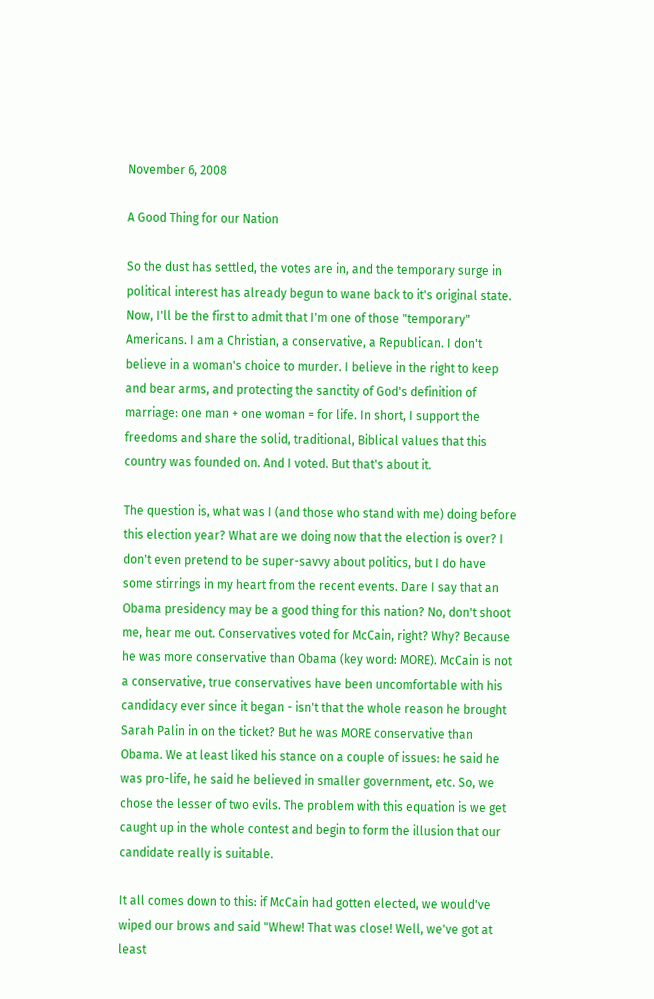November 6, 2008

A Good Thing for our Nation

So the dust has settled, the votes are in, and the temporary surge in political interest has already begun to wane back to it's original state. Now, I'll be the first to admit that I'm one of those "temporary" Americans. I am a Christian, a conservative, a Republican. I don't believe in a woman's choice to murder. I believe in the right to keep and bear arms, and protecting the sanctity of God's definition of marriage: one man + one woman = for life. In short, I support the freedoms and share the solid, traditional, Biblical values that this country was founded on. And I voted. But that's about it.

The question is, what was I (and those who stand with me) doing before this election year? What are we doing now that the election is over? I don't even pretend to be super-savvy about politics, but I do have some stirrings in my heart from the recent events. Dare I say that an Obama presidency may be a good thing for this nation? No, don't shoot me, hear me out. Conservatives voted for McCain, right? Why? Because he was more conservative than Obama (key word: MORE). McCain is not a conservative, true conservatives have been uncomfortable with his candidacy ever since it began - isn't that the whole reason he brought Sarah Palin in on the ticket? But he was MORE conservative than Obama. We at least liked his stance on a couple of issues: he said he was pro-life, he said he believed in smaller government, etc. So, we chose the lesser of two evils. The problem with this equation is we get caught up in the whole contest and begin to form the illusion that our candidate really is suitable.

It all comes down to this: if McCain had gotten elected, we would've wiped our brows and said "Whew! That was close! Well, we've got at least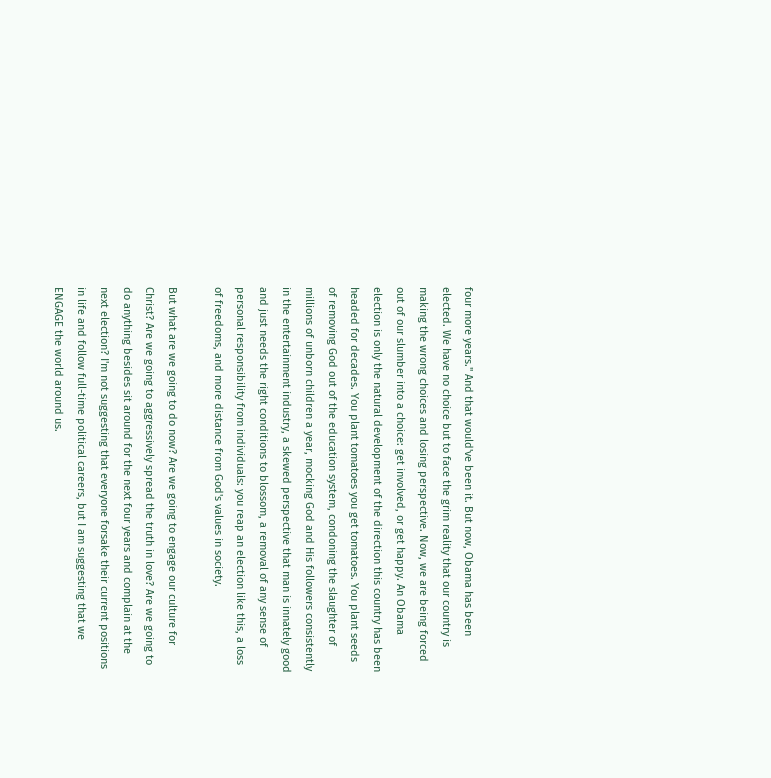four more years." And that would've been it. But now, Obama has been elected. We have no choice but to face the grim reality that our country is making the wrong choices and losing perspective. Now, we are being forced out of our slumber into a choice: get involved, or get happy. An Obama election is only the natural development of the direction this country has been headed for decades. You plant tomatoes you get tomatoes. You plant seeds of removing God out of the education system, condoning the slaughter of millions of unborn children a year, mocking God and His followers consistently in the entertainment industry, a skewed perspective that man is innately good and just needs the right conditions to blossom, a removal of any sense of personal responsibility from individuals: you reap an election like this, a loss of freedoms, and more distance from God's values in society.

But what are we going to do now? Are we going to engage our culture for Christ? Are we going to aggressively spread the truth in love? Are we going to do anything besides sit around for the next four years and complain at the next election? I'm not suggesting that everyone forsake their current positions in life and follow full-time political careers, but I am suggesting that we ENGAGE the world around us.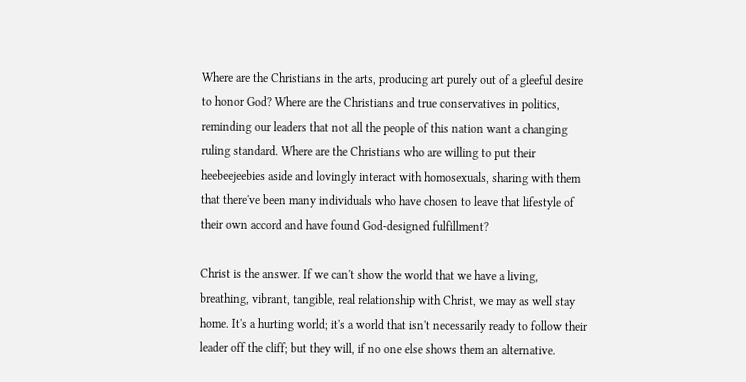Where are the Christians in the arts, producing art purely out of a gleeful desire to honor God? Where are the Christians and true conservatives in politics, reminding our leaders that not all the people of this nation want a changing ruling standard. Where are the Christians who are willing to put their heebeejeebies aside and lovingly interact with homosexuals, sharing with them that there've been many individuals who have chosen to leave that lifestyle of their own accord and have found God-designed fulfillment?

Christ is the answer. If we can't show the world that we have a living, breathing, vibrant, tangible, real relationship with Christ, we may as well stay home. It's a hurting world; it's a world that isn't necessarily ready to follow their leader off the cliff; but they will, if no one else shows them an alternative.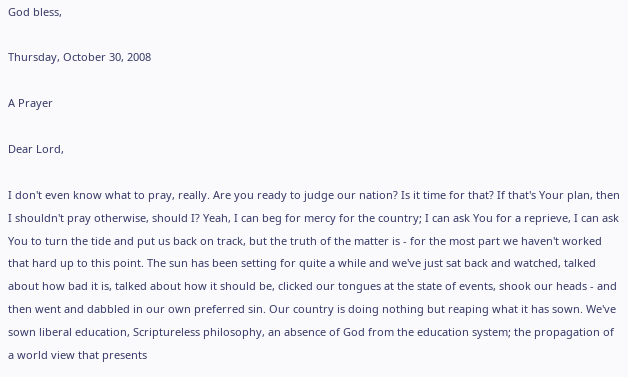God bless,

Thursday, October 30, 2008

A Prayer

Dear Lord,

I don't even know what to pray, really. Are you ready to judge our nation? Is it time for that? If that's Your plan, then I shouldn't pray otherwise, should I? Yeah, I can beg for mercy for the country; I can ask You for a reprieve, I can ask You to turn the tide and put us back on track, but the truth of the matter is - for the most part we haven't worked that hard up to this point. The sun has been setting for quite a while and we've just sat back and watched, talked about how bad it is, talked about how it should be, clicked our tongues at the state of events, shook our heads - and then went and dabbled in our own preferred sin. Our country is doing nothing but reaping what it has sown. We've sown liberal education, Scriptureless philosophy, an absence of God from the education system; the propagation of a world view that presents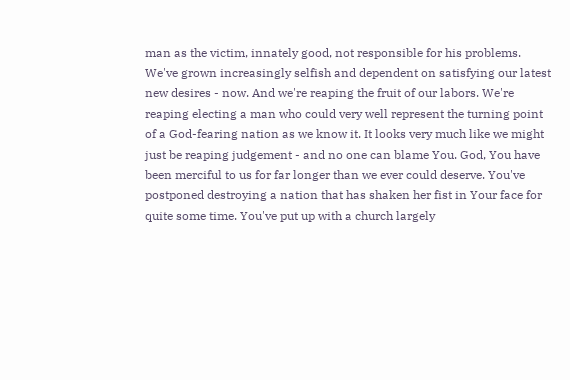man as the victim, innately good, not responsible for his problems. We've grown increasingly selfish and dependent on satisfying our latest new desires - now. And we're reaping the fruit of our labors. We're reaping electing a man who could very well represent the turning point of a God-fearing nation as we know it. It looks very much like we might just be reaping judgement - and no one can blame You. God, You have been merciful to us for far longer than we ever could deserve. You've postponed destroying a nation that has shaken her fist in Your face for quite some time. You've put up with a church largely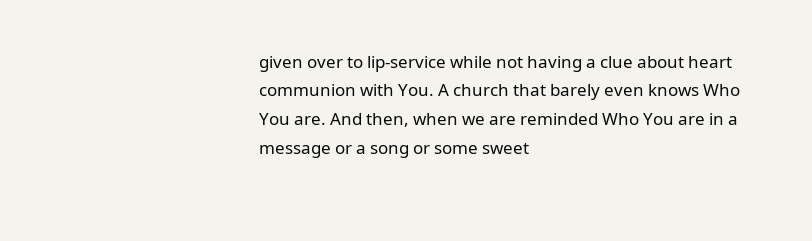given over to lip-service while not having a clue about heart communion with You. A church that barely even knows Who You are. And then, when we are reminded Who You are in a message or a song or some sweet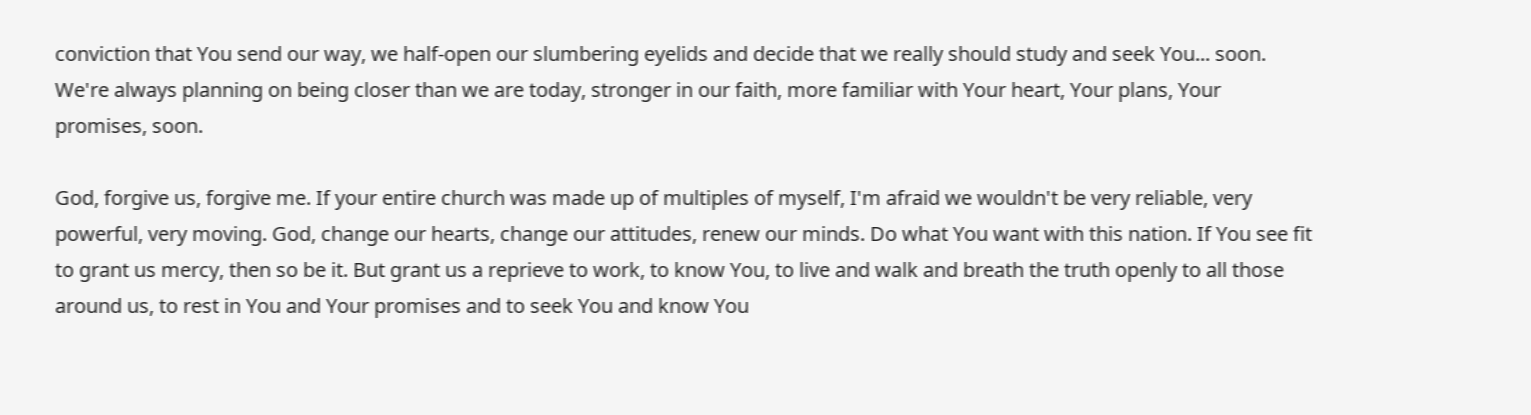conviction that You send our way, we half-open our slumbering eyelids and decide that we really should study and seek You... soon. We're always planning on being closer than we are today, stronger in our faith, more familiar with Your heart, Your plans, Your promises, soon.

God, forgive us, forgive me. If your entire church was made up of multiples of myself, I'm afraid we wouldn't be very reliable, very powerful, very moving. God, change our hearts, change our attitudes, renew our minds. Do what You want with this nation. If You see fit to grant us mercy, then so be it. But grant us a reprieve to work, to know You, to live and walk and breath the truth openly to all those around us, to rest in You and Your promises and to seek You and know You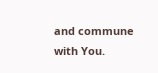and commune with You.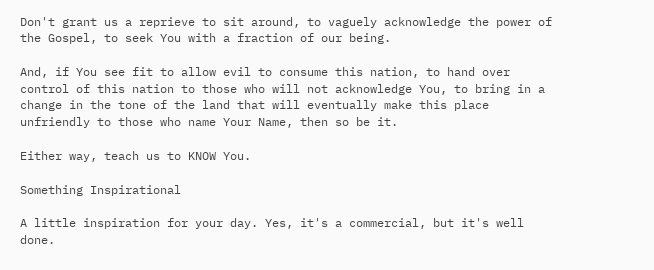Don't grant us a reprieve to sit around, to vaguely acknowledge the power of the Gospel, to seek You with a fraction of our being.

And, if You see fit to allow evil to consume this nation, to hand over control of this nation to those who will not acknowledge You, to bring in a change in the tone of the land that will eventually make this place unfriendly to those who name Your Name, then so be it.

Either way, teach us to KNOW You.

Something Inspirational

A little inspiration for your day. Yes, it's a commercial, but it's well done.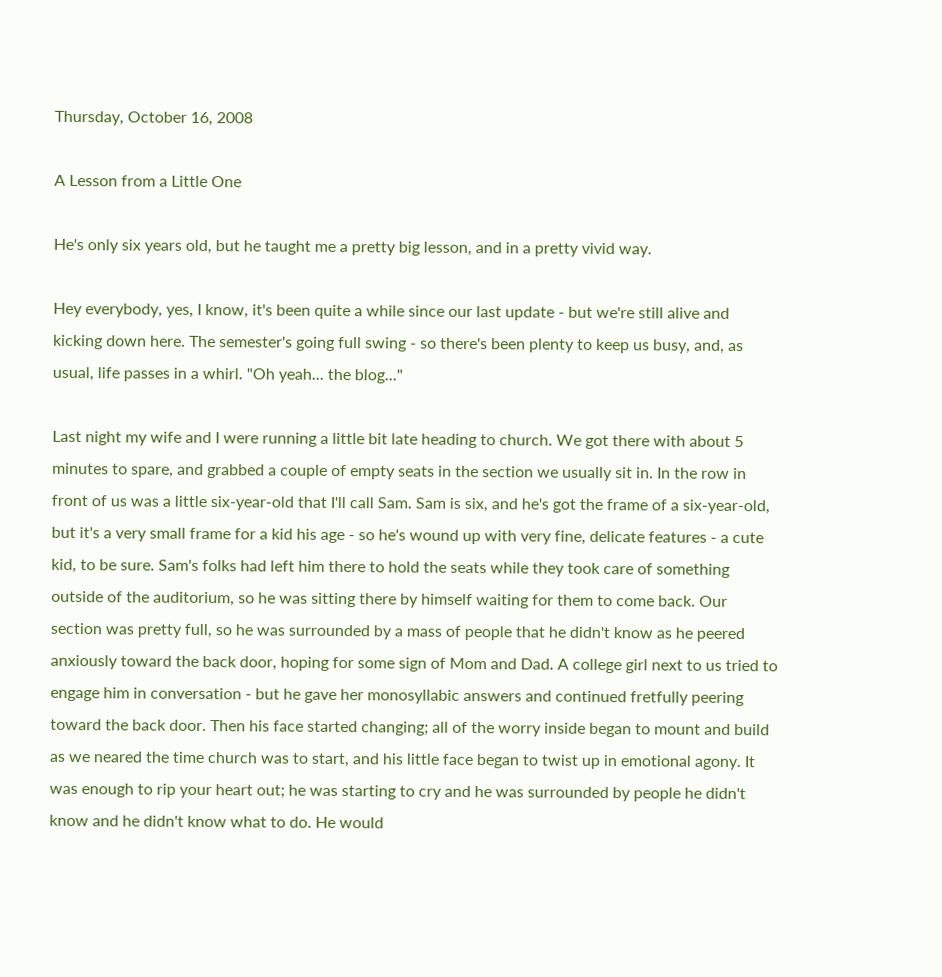Thursday, October 16, 2008

A Lesson from a Little One

He's only six years old, but he taught me a pretty big lesson, and in a pretty vivid way.

Hey everybody, yes, I know, it's been quite a while since our last update - but we're still alive and kicking down here. The semester's going full swing - so there's been plenty to keep us busy, and, as usual, life passes in a whirl. "Oh yeah... the blog..."

Last night my wife and I were running a little bit late heading to church. We got there with about 5 minutes to spare, and grabbed a couple of empty seats in the section we usually sit in. In the row in front of us was a little six-year-old that I'll call Sam. Sam is six, and he's got the frame of a six-year-old, but it's a very small frame for a kid his age - so he's wound up with very fine, delicate features - a cute kid, to be sure. Sam's folks had left him there to hold the seats while they took care of something outside of the auditorium, so he was sitting there by himself waiting for them to come back. Our section was pretty full, so he was surrounded by a mass of people that he didn't know as he peered anxiously toward the back door, hoping for some sign of Mom and Dad. A college girl next to us tried to engage him in conversation - but he gave her monosyllabic answers and continued fretfully peering toward the back door. Then his face started changing; all of the worry inside began to mount and build as we neared the time church was to start, and his little face began to twist up in emotional agony. It was enough to rip your heart out; he was starting to cry and he was surrounded by people he didn't know and he didn't know what to do. He would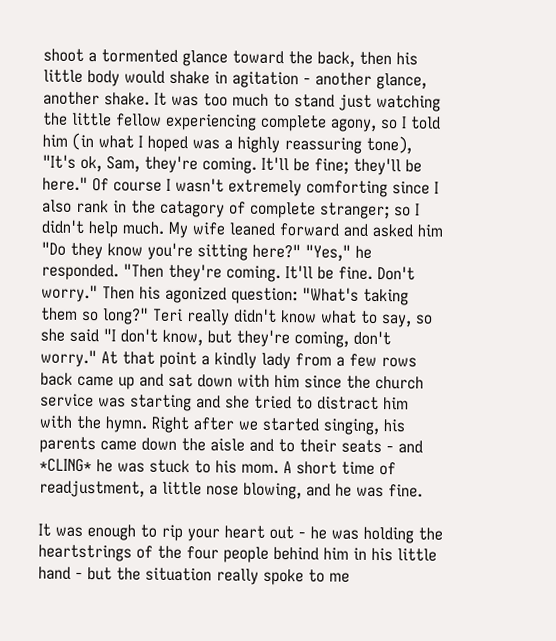shoot a tormented glance toward the back, then his little body would shake in agitation - another glance, another shake. It was too much to stand just watching the little fellow experiencing complete agony, so I told him (in what I hoped was a highly reassuring tone), "It's ok, Sam, they're coming. It'll be fine; they'll be here." Of course I wasn't extremely comforting since I also rank in the catagory of complete stranger; so I didn't help much. My wife leaned forward and asked him "Do they know you're sitting here?" "Yes," he responded. "Then they're coming. It'll be fine. Don't worry." Then his agonized question: "What's taking them so long?" Teri really didn't know what to say, so she said "I don't know, but they're coming, don't worry." At that point a kindly lady from a few rows back came up and sat down with him since the church service was starting and she tried to distract him with the hymn. Right after we started singing, his parents came down the aisle and to their seats - and *CLING* he was stuck to his mom. A short time of readjustment, a little nose blowing, and he was fine.

It was enough to rip your heart out - he was holding the heartstrings of the four people behind him in his little hand - but the situation really spoke to me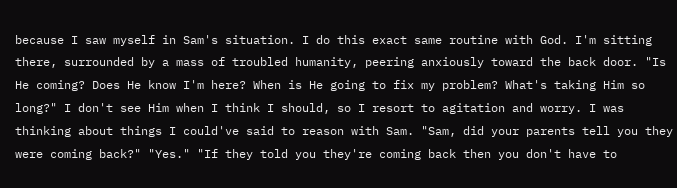because I saw myself in Sam's situation. I do this exact same routine with God. I'm sitting there, surrounded by a mass of troubled humanity, peering anxiously toward the back door. "Is He coming? Does He know I'm here? When is He going to fix my problem? What's taking Him so long?" I don't see Him when I think I should, so I resort to agitation and worry. I was thinking about things I could've said to reason with Sam. "Sam, did your parents tell you they were coming back?" "Yes." "If they told you they're coming back then you don't have to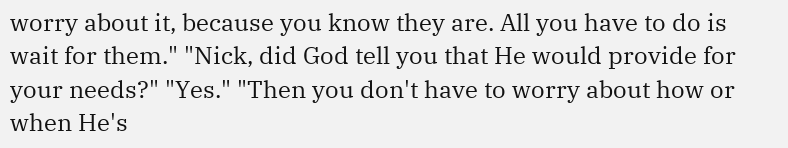worry about it, because you know they are. All you have to do is wait for them." "Nick, did God tell you that He would provide for your needs?" "Yes." "Then you don't have to worry about how or when He's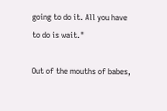going to do it. All you have to do is wait."

Out of the mouths of babes,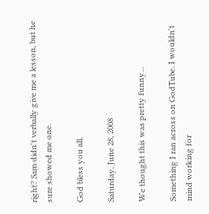right? Sam didn't verbally give me a lesson, but he sure showed me one.

God bless you all,

Saturday, June 28, 2008

We thought this was pretty funny...

Something I ran across on GodTube. I wouldn't mind working for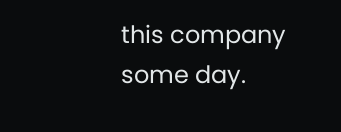this company some day.